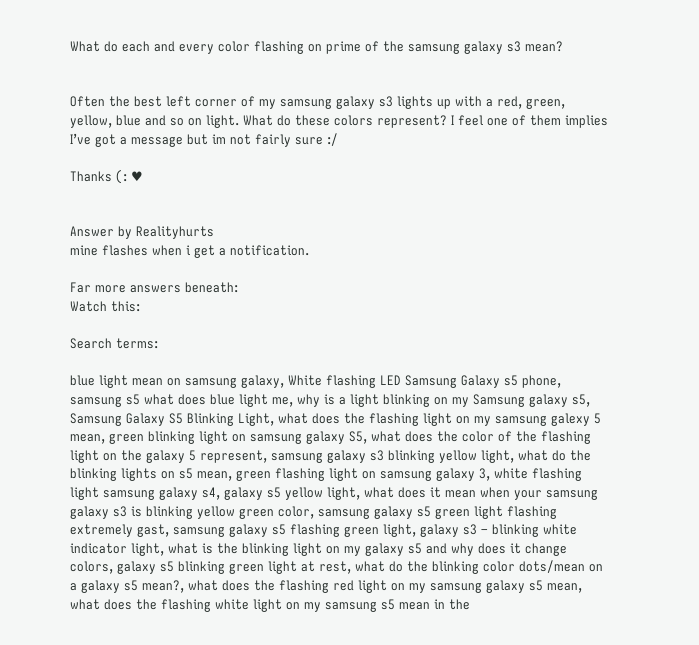What do each and every color flashing on prime of the samsung galaxy s3 mean?


Often the best left corner of my samsung galaxy s3 lights up with a red, green, yellow, blue and so on light. What do these colors represent? I feel one of them implies I’ve got a message but im not fairly sure :/

Thanks (: ♥


Answer by Realityhurts
mine flashes when i get a notification.

Far more answers beneath:
Watch this:

Search terms:

blue light mean on samsung galaxy, White flashing LED Samsung Galaxy s5 phone, samsung s5 what does blue light me, why is a light blinking on my Samsung galaxy s5, Samsung Galaxy S5 Blinking Light, what does the flashing light on my samsung galexy 5 mean, green blinking light on samsung galaxy S5, what does the color of the flashing light on the galaxy 5 represent, samsung galaxy s3 blinking yellow light, what do the blinking lights on s5 mean, green flashing light on samsung galaxy 3, white flashing light samsung galaxy s4, galaxy s5 yellow light, what does it mean when your samsung galaxy s3 is blinking yellow green color, samsung galaxy s5 green light flashing extremely gast, samsung galaxy s5 flashing green light, galaxy s3 – blinking white indicator light, what is the blinking light on my galaxy s5 and why does it change colors, galaxy s5 blinking green light at rest, what do the blinking color dots/mean on a galaxy s5 mean?, what does the flashing red light on my samsung galaxy s5 mean, what does the flashing white light on my samsung s5 mean in the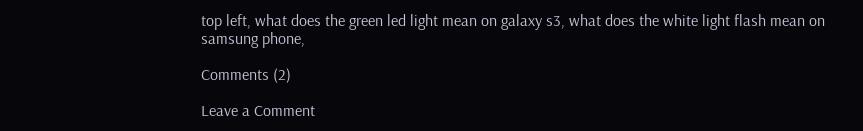top left, what does the green led light mean on galaxy s3, what does the white light flash mean on samsung phone,

Comments (2)

Leave a Comment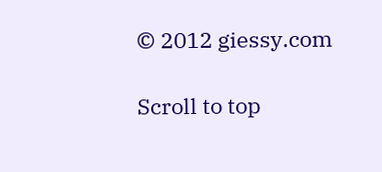© 2012 giessy.com

Scroll to top